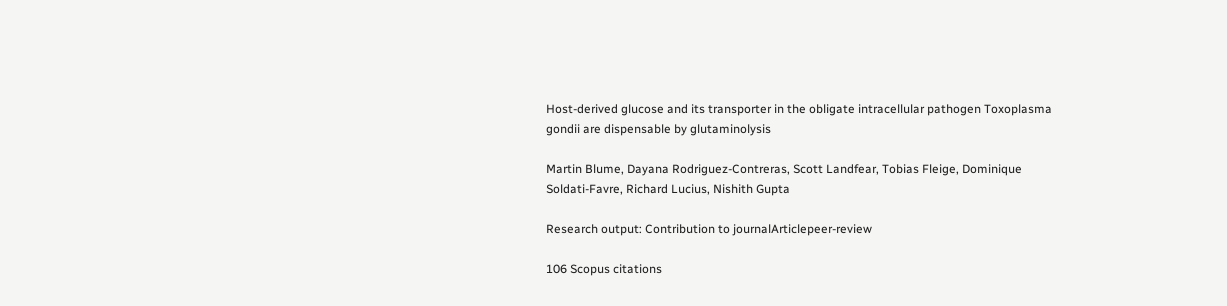Host-derived glucose and its transporter in the obligate intracellular pathogen Toxoplasma gondii are dispensable by glutaminolysis

Martin Blume, Dayana Rodriguez-Contreras, Scott Landfear, Tobias Fleige, Dominique Soldati-Favre, Richard Lucius, Nishith Gupta

Research output: Contribution to journalArticlepeer-review

106 Scopus citations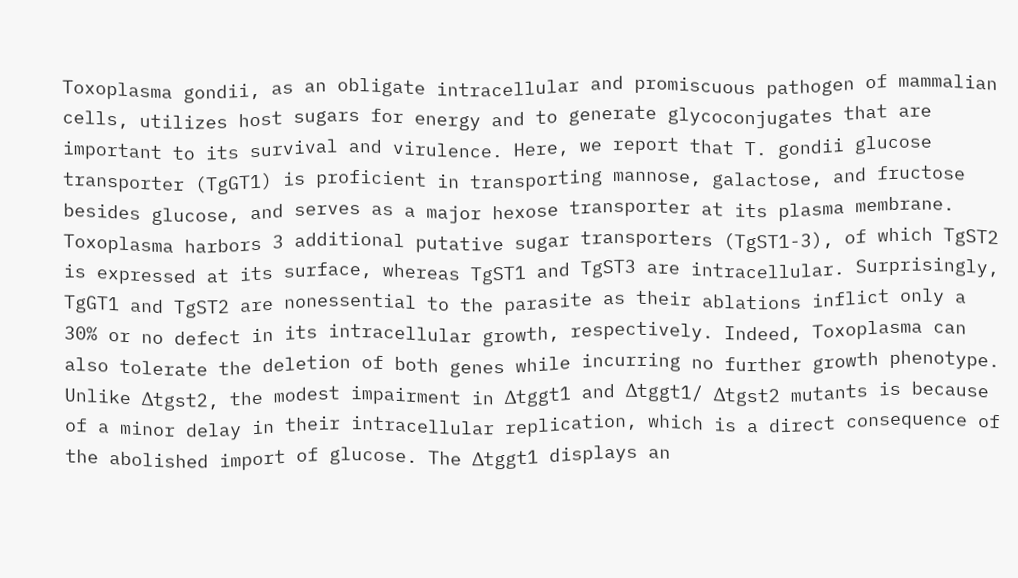Toxoplasma gondii, as an obligate intracellular and promiscuous pathogen of mammalian cells, utilizes host sugars for energy and to generate glycoconjugates that are important to its survival and virulence. Here, we report that T. gondii glucose transporter (TgGT1) is proficient in transporting mannose, galactose, and fructose besides glucose, and serves as a major hexose transporter at its plasma membrane. Toxoplasma harbors 3 additional putative sugar transporters (TgST1-3), of which TgST2 is expressed at its surface, whereas TgST1 and TgST3 are intracellular. Surprisingly, TgGT1 and TgST2 are nonessential to the parasite as their ablations inflict only a 30% or no defect in its intracellular growth, respectively. Indeed, Toxoplasma can also tolerate the deletion of both genes while incurring no further growth phenotype. Unlike Δtgst2, the modest impairment in Δtggt1 and Δtggt1/ Δtgst2 mutants is because of a minor delay in their intracellular replication, which is a direct consequence of the abolished import of glucose. The Δtggt1 displays an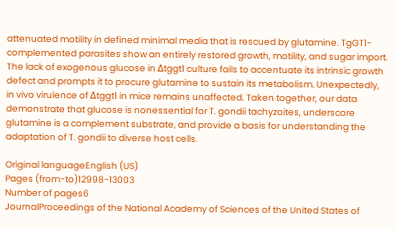attenuated motility in defined minimal media that is rescued by glutamine. TgGT1-complemented parasites show an entirely restored growth, motility, and sugar import. The lack of exogenous glucose in Δtggt1 culture fails to accentuate its intrinsic growth defect and prompts it to procure glutamine to sustain its metabolism. Unexpectedly, in vivo virulence of Δtggt1 in mice remains unaffected. Taken together, our data demonstrate that glucose is nonessential for T. gondii tachyzoites, underscore glutamine is a complement substrate, and provide a basis for understanding the adaptation of T. gondii to diverse host cells.

Original languageEnglish (US)
Pages (from-to)12998-13003
Number of pages6
JournalProceedings of the National Academy of Sciences of the United States of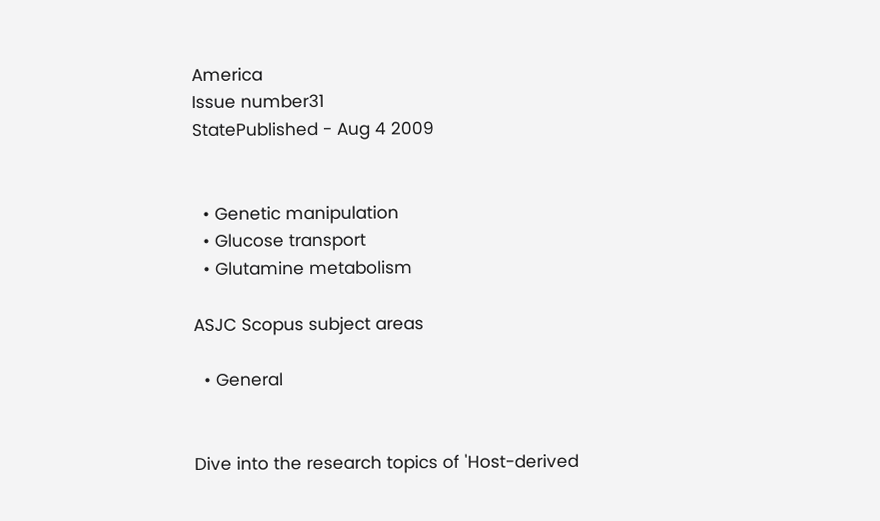America
Issue number31
StatePublished - Aug 4 2009


  • Genetic manipulation
  • Glucose transport
  • Glutamine metabolism

ASJC Scopus subject areas

  • General


Dive into the research topics of 'Host-derived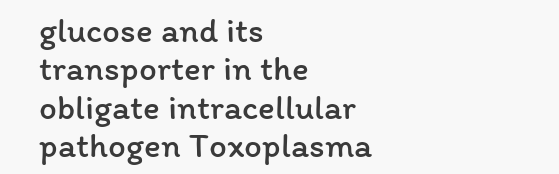glucose and its transporter in the obligate intracellular pathogen Toxoplasma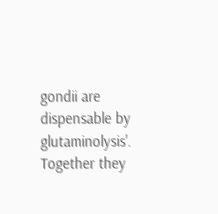gondii are dispensable by glutaminolysis'. Together they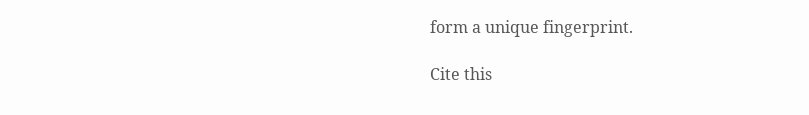form a unique fingerprint.

Cite this